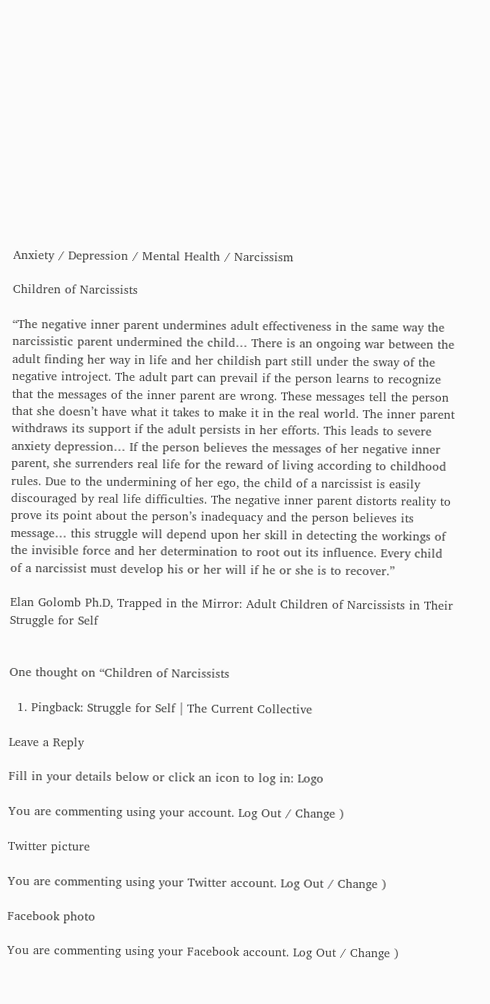Anxiety / Depression / Mental Health / Narcissism

Children of Narcissists

“The negative inner parent undermines adult effectiveness in the same way the narcissistic parent undermined the child… There is an ongoing war between the adult finding her way in life and her childish part still under the sway of the negative introject. The adult part can prevail if the person learns to recognize that the messages of the inner parent are wrong. These messages tell the person that she doesn’t have what it takes to make it in the real world. The inner parent withdraws its support if the adult persists in her efforts. This leads to severe anxiety depression… If the person believes the messages of her negative inner parent, she surrenders real life for the reward of living according to childhood rules. Due to the undermining of her ego, the child of a narcissist is easily discouraged by real life difficulties. The negative inner parent distorts reality to prove its point about the person’s inadequacy and the person believes its message… this struggle will depend upon her skill in detecting the workings of the invisible force and her determination to root out its influence. Every child of a narcissist must develop his or her will if he or she is to recover.”

Elan Golomb Ph.D, Trapped in the Mirror: Adult Children of Narcissists in Their Struggle for Self


One thought on “Children of Narcissists

  1. Pingback: Struggle for Self | The Current Collective

Leave a Reply

Fill in your details below or click an icon to log in: Logo

You are commenting using your account. Log Out / Change )

Twitter picture

You are commenting using your Twitter account. Log Out / Change )

Facebook photo

You are commenting using your Facebook account. Log Out / Change )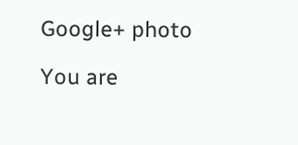Google+ photo

You are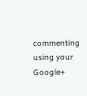commenting using your Google+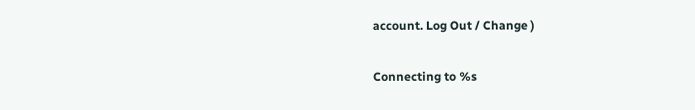account. Log Out / Change )

Connecting to %s